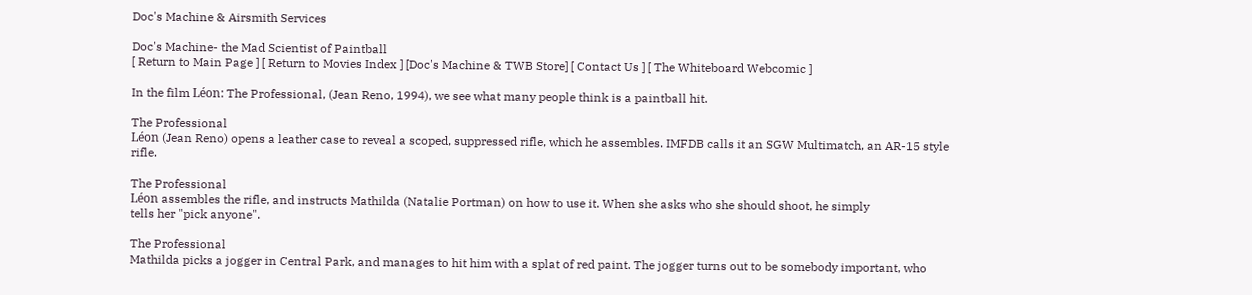Doc's Machine & Airsmith Services

Doc's Machine- the Mad Scientist of Paintball
[ Return to Main Page ] [ Return to Movies Index ] [Doc's Machine & TWB Store] [ Contact Us ] [ The Whiteboard Webcomic ]

In the film Léon: The Professional, (Jean Reno, 1994), we see what many people think is a paintball hit.

The Professional
Léon (Jean Reno) opens a leather case to reveal a scoped, suppressed rifle, which he assembles. IMFDB calls it an SGW Multimatch, an AR-15 style rifle.

The Professional
Léon assembles the rifle, and instructs Mathilda (Natalie Portman) on how to use it. When she asks who she should shoot, he simply
tells her "pick anyone".

The Professional
Mathilda picks a jogger in Central Park, and manages to hit him with a splat of red paint. The jogger turns out to be somebody important, who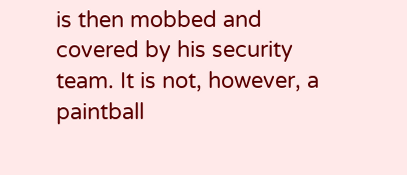is then mobbed and covered by his security team. It is not, however, a paintball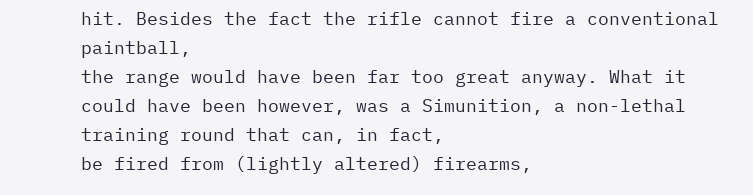hit. Besides the fact the rifle cannot fire a conventional paintball,
the range would have been far too great anyway. What it could have been however, was a Simunition, a non-lethal training round that can, in fact,
be fired from (lightly altered) firearms,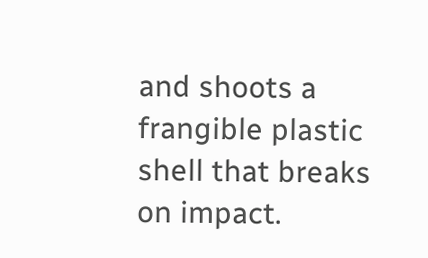and shoots a frangible plastic shell that breaks on impact.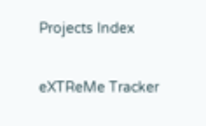Projects Index

eXTReMe Tracker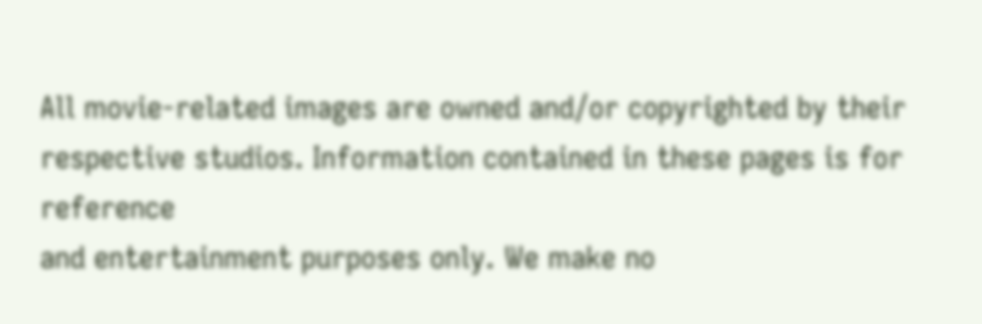All movie-related images are owned and/or copyrighted by their respective studios. Information contained in these pages is for reference
and entertainment purposes only. We make no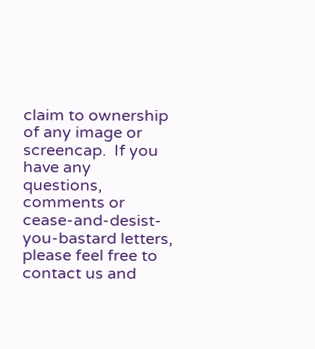claim to ownership of any image or screencap.  If you have any questions, comments or
cease-and-desist-you-bastard letters, please feel free to contact us and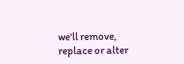we'll remove, replace or alter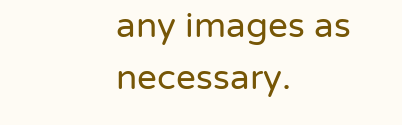any images as necessary.